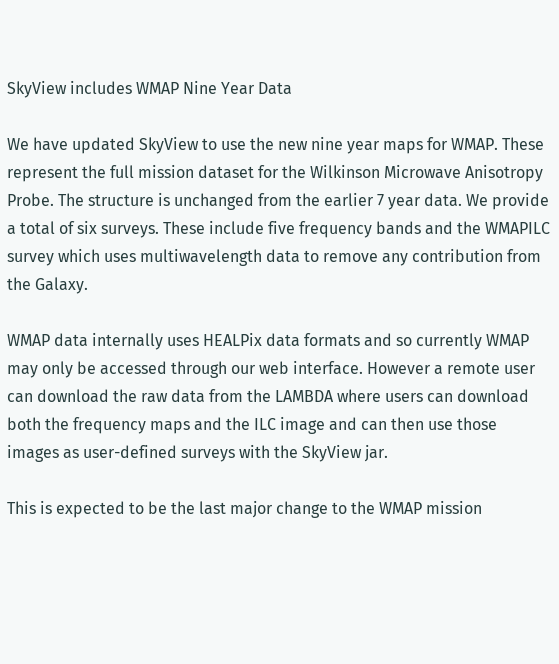SkyView includes WMAP Nine Year Data

We have updated SkyView to use the new nine year maps for WMAP. These represent the full mission dataset for the Wilkinson Microwave Anisotropy Probe. The structure is unchanged from the earlier 7 year data. We provide a total of six surveys. These include five frequency bands and the WMAPILC survey which uses multiwavelength data to remove any contribution from the Galaxy.

WMAP data internally uses HEALPix data formats and so currently WMAP may only be accessed through our web interface. However a remote user can download the raw data from the LAMBDA where users can download both the frequency maps and the ILC image and can then use those images as user-defined surveys with the SkyView jar.

This is expected to be the last major change to the WMAP mission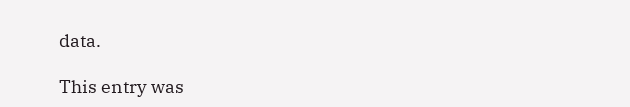data.

This entry was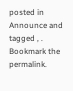posted in Announce and tagged , . Bookmark the permalink.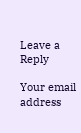Leave a Reply

Your email address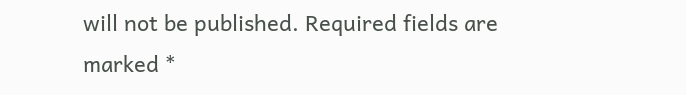will not be published. Required fields are marked *